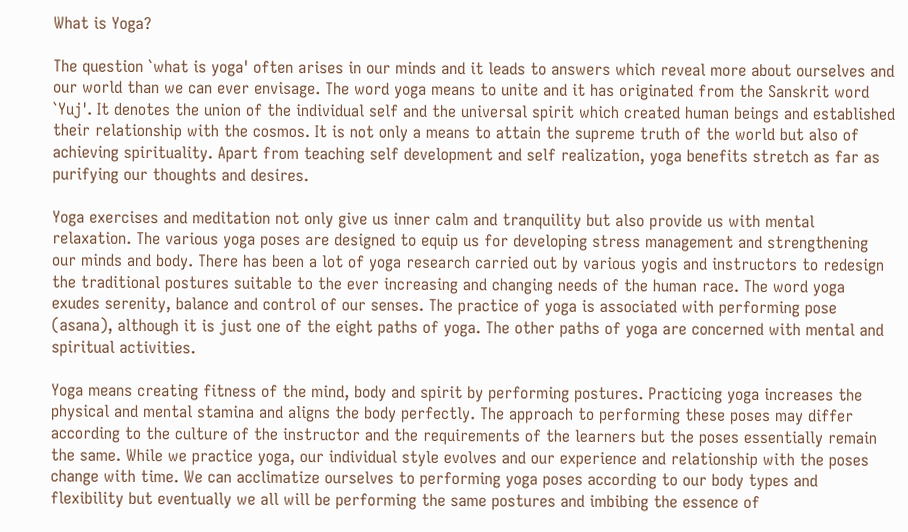What is Yoga?

The question `what is yoga' often arises in our minds and it leads to answers which reveal more about ourselves and our world than we can ever envisage. The word yoga means to unite and it has originated from the Sanskrit word `Yuj'. It denotes the union of the individual self and the universal spirit which created human beings and established their relationship with the cosmos. It is not only a means to attain the supreme truth of the world but also of achieving spirituality. Apart from teaching self development and self realization, yoga benefits stretch as far as purifying our thoughts and desires.

Yoga exercises and meditation not only give us inner calm and tranquility but also provide us with mental relaxation. The various yoga poses are designed to equip us for developing stress management and strengthening our minds and body. There has been a lot of yoga research carried out by various yogis and instructors to redesign the traditional postures suitable to the ever increasing and changing needs of the human race. The word yoga exudes serenity, balance and control of our senses. The practice of yoga is associated with performing pose (asana), although it is just one of the eight paths of yoga. The other paths of yoga are concerned with mental and spiritual activities.

Yoga means creating fitness of the mind, body and spirit by performing postures. Practicing yoga increases the physical and mental stamina and aligns the body perfectly. The approach to performing these poses may differ according to the culture of the instructor and the requirements of the learners but the poses essentially remain the same. While we practice yoga, our individual style evolves and our experience and relationship with the poses change with time. We can acclimatize ourselves to performing yoga poses according to our body types and flexibility but eventually we all will be performing the same postures and imbibing the essence of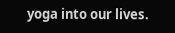yoga into our lives.